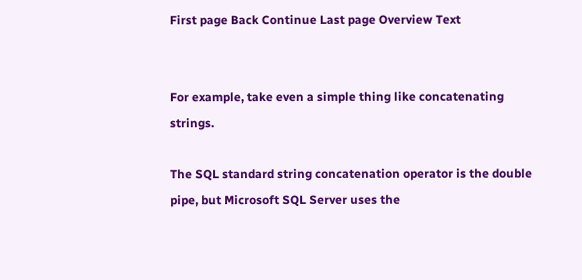First page Back Continue Last page Overview Text


For example, take even a simple thing like concatenating strings.

The SQL standard string concatenation operator is the double pipe, but Microsoft SQL Server uses the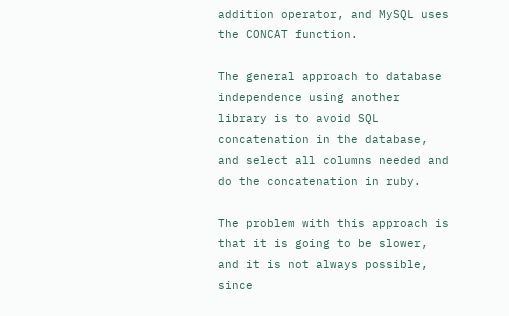addition operator, and MySQL uses the CONCAT function.

The general approach to database independence using another library is to avoid SQL concatenation in the database, and select all columns needed and do the concatenation in ruby.

The problem with this approach is that it is going to be slower, and it is not always possible, since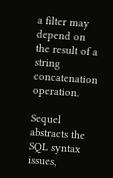a filter may depend on the result of a string concatenation operation.

Sequel abstracts the SQL syntax issues,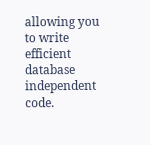allowing you to write efficient database independent code.